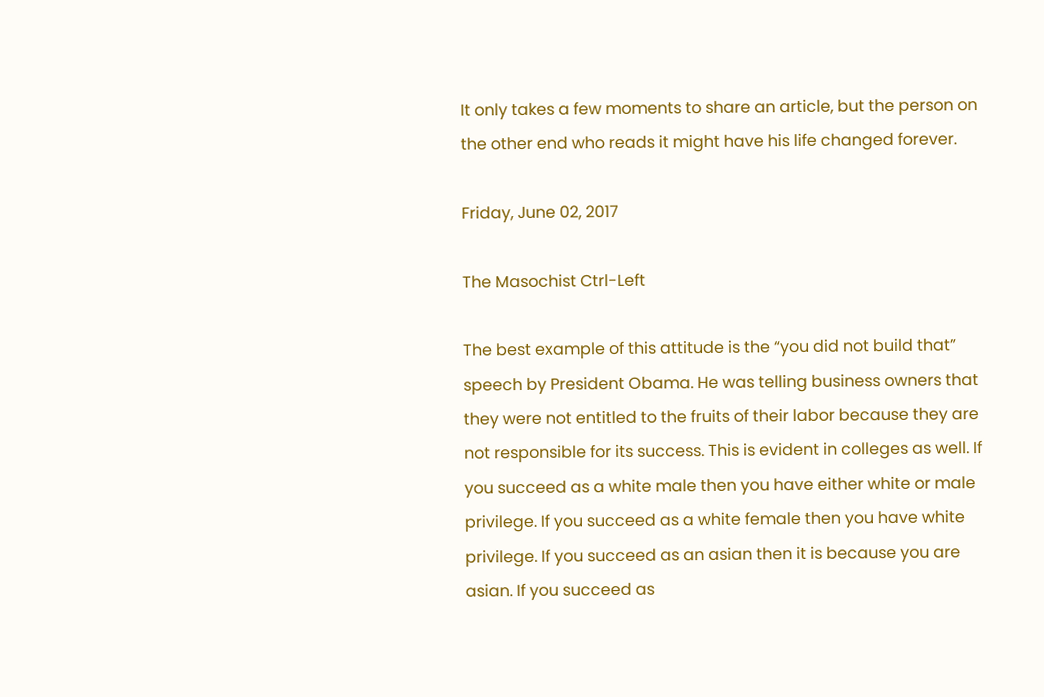It only takes a few moments to share an article, but the person on the other end who reads it might have his life changed forever.

Friday, June 02, 2017

The Masochist Ctrl-Left

The best example of this attitude is the “you did not build that” speech by President Obama. He was telling business owners that they were not entitled to the fruits of their labor because they are not responsible for its success. This is evident in colleges as well. If you succeed as a white male then you have either white or male privilege. If you succeed as a white female then you have white privilege. If you succeed as an asian then it is because you are asian. If you succeed as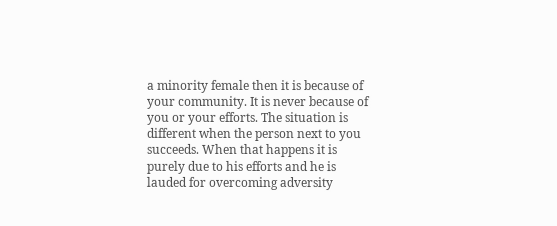a minority female then it is because of your community. It is never because of you or your efforts. The situation is different when the person next to you succeeds. When that happens it is purely due to his efforts and he is lauded for overcoming adversity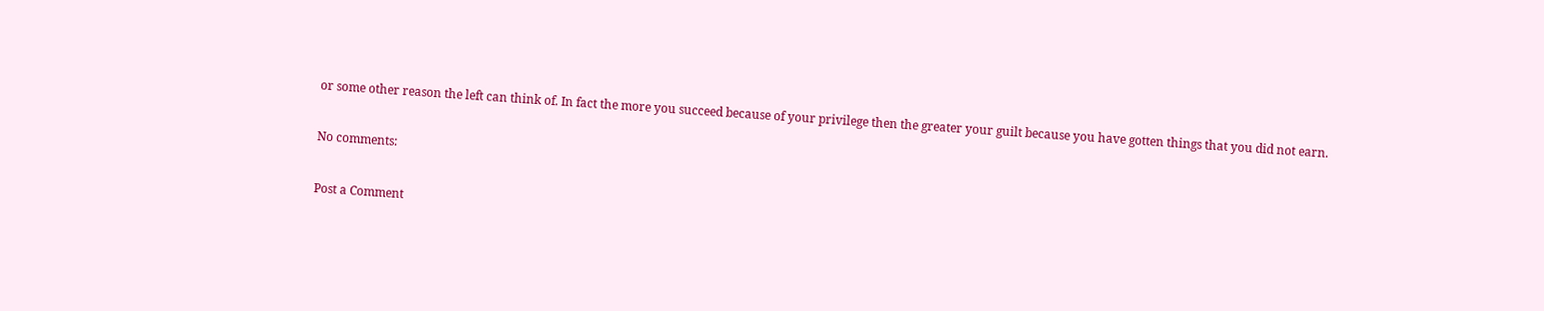or some other reason the left can think of. In fact the more you succeed because of your privilege then the greater your guilt because you have gotten things that you did not earn.

No comments:

Post a Comment